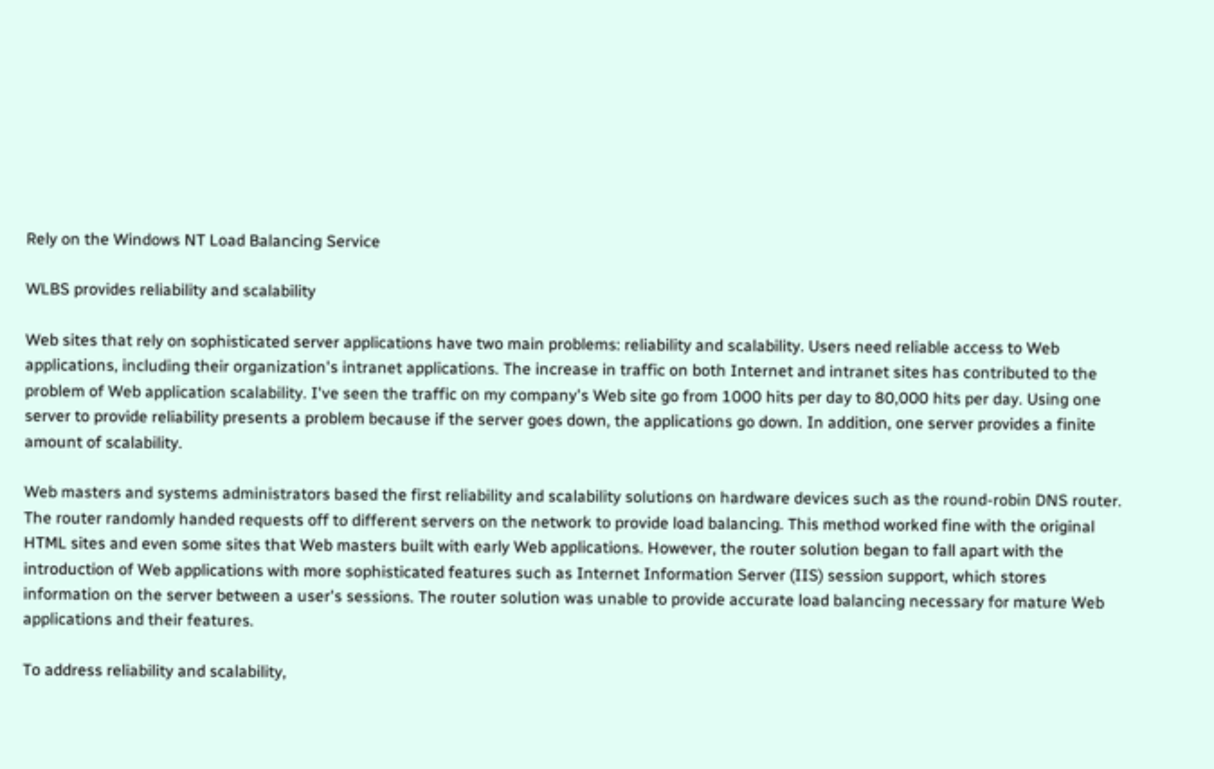Rely on the Windows NT Load Balancing Service

WLBS provides reliability and scalability

Web sites that rely on sophisticated server applications have two main problems: reliability and scalability. Users need reliable access to Web applications, including their organization's intranet applications. The increase in traffic on both Internet and intranet sites has contributed to the problem of Web application scalability. I've seen the traffic on my company's Web site go from 1000 hits per day to 80,000 hits per day. Using one server to provide reliability presents a problem because if the server goes down, the applications go down. In addition, one server provides a finite amount of scalability.

Web masters and systems administrators based the first reliability and scalability solutions on hardware devices such as the round-robin DNS router. The router randomly handed requests off to different servers on the network to provide load balancing. This method worked fine with the original HTML sites and even some sites that Web masters built with early Web applications. However, the router solution began to fall apart with the introduction of Web applications with more sophisticated features such as Internet Information Server (IIS) session support, which stores information on the server between a user's sessions. The router solution was unable to provide accurate load balancing necessary for mature Web applications and their features.

To address reliability and scalability,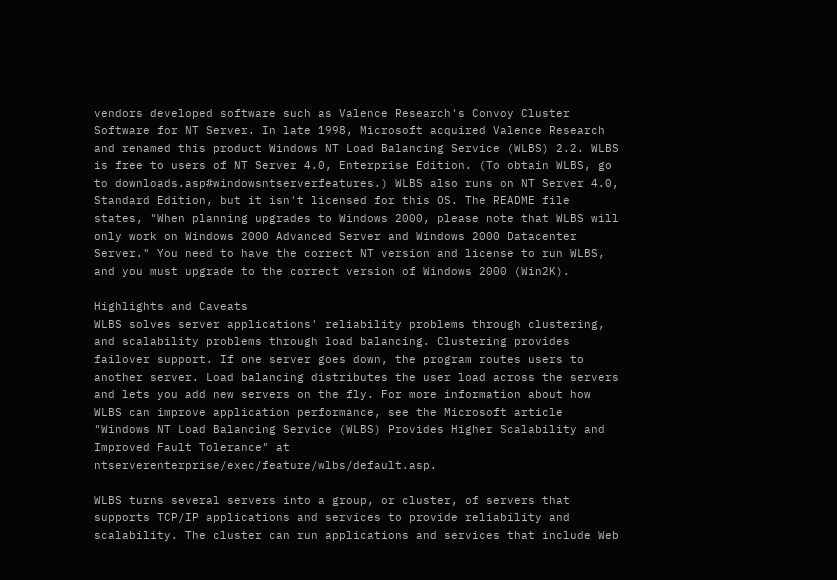vendors developed software such as Valence Research's Convoy Cluster Software for NT Server. In late 1998, Microsoft acquired Valence Research and renamed this product Windows NT Load Balancing Service (WLBS) 2.2. WLBS is free to users of NT Server 4.0, Enterprise Edition. (To obtain WLBS, go to downloads.asp#windowsntserverfeatures.) WLBS also runs on NT Server 4.0, Standard Edition, but it isn't licensed for this OS. The README file states, "When planning upgrades to Windows 2000, please note that WLBS will only work on Windows 2000 Advanced Server and Windows 2000 Datacenter Server." You need to have the correct NT version and license to run WLBS, and you must upgrade to the correct version of Windows 2000 (Win2K).

Highlights and Caveats
WLBS solves server applications' reliability problems through clustering, and scalability problems through load balancing. Clustering provides failover support. If one server goes down, the program routes users to another server. Load balancing distributes the user load across the servers and lets you add new servers on the fly. For more information about how WLBS can improve application performance, see the Microsoft article "Windows NT Load Balancing Service (WLBS) Provides Higher Scalability and Improved Fault Tolerance" at ntserverenterprise/exec/feature/wlbs/default.asp.

WLBS turns several servers into a group, or cluster, of servers that supports TCP/IP applications and services to provide reliability and scalability. The cluster can run applications and services that include Web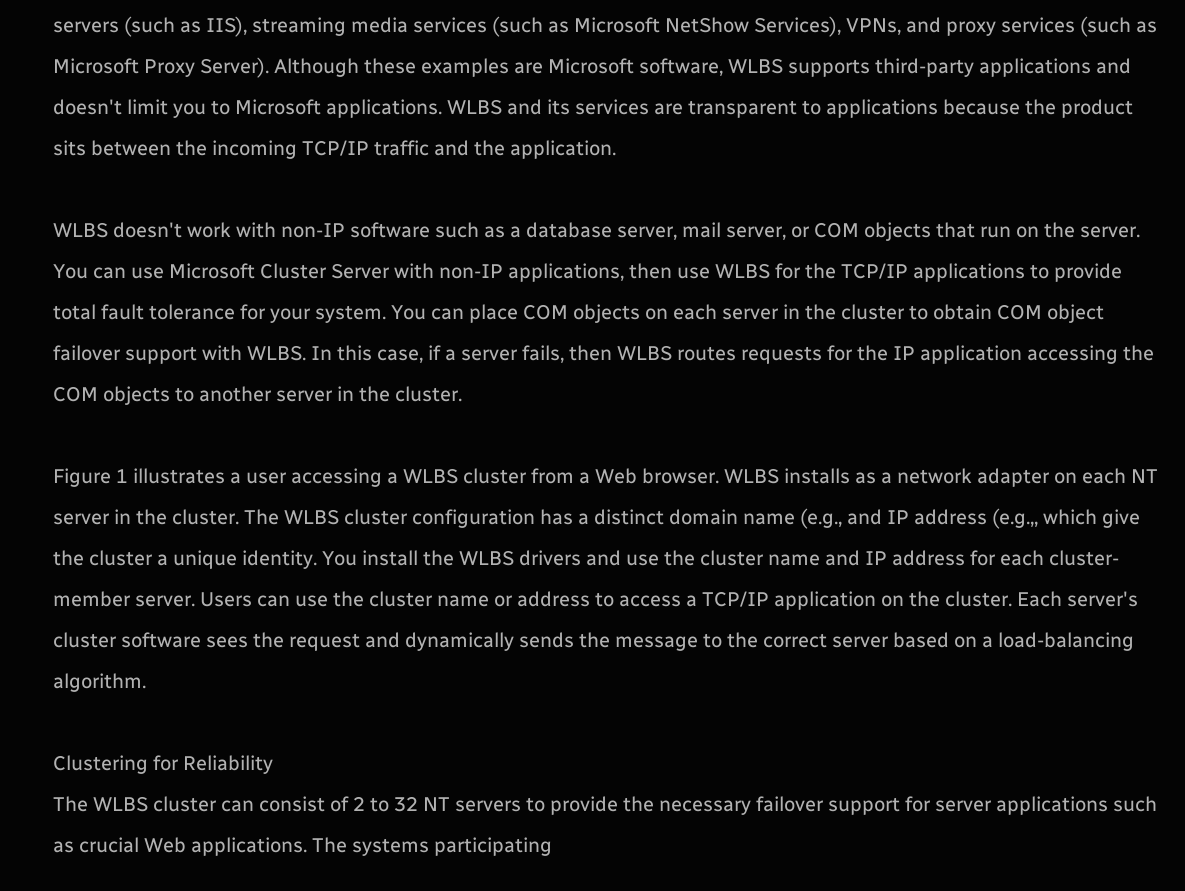servers (such as IIS), streaming media services (such as Microsoft NetShow Services), VPNs, and proxy services (such as Microsoft Proxy Server). Although these examples are Microsoft software, WLBS supports third-party applications and doesn't limit you to Microsoft applications. WLBS and its services are transparent to applications because the product sits between the incoming TCP/IP traffic and the application.

WLBS doesn't work with non-IP software such as a database server, mail server, or COM objects that run on the server. You can use Microsoft Cluster Server with non-IP applications, then use WLBS for the TCP/IP applications to provide total fault tolerance for your system. You can place COM objects on each server in the cluster to obtain COM object failover support with WLBS. In this case, if a server fails, then WLBS routes requests for the IP application accessing the COM objects to another server in the cluster.

Figure 1 illustrates a user accessing a WLBS cluster from a Web browser. WLBS installs as a network adapter on each NT server in the cluster. The WLBS cluster configuration has a distinct domain name (e.g., and IP address (e.g.,, which give the cluster a unique identity. You install the WLBS drivers and use the cluster name and IP address for each cluster-member server. Users can use the cluster name or address to access a TCP/IP application on the cluster. Each server's cluster software sees the request and dynamically sends the message to the correct server based on a load-balancing algorithm.

Clustering for Reliability
The WLBS cluster can consist of 2 to 32 NT servers to provide the necessary failover support for server applications such as crucial Web applications. The systems participating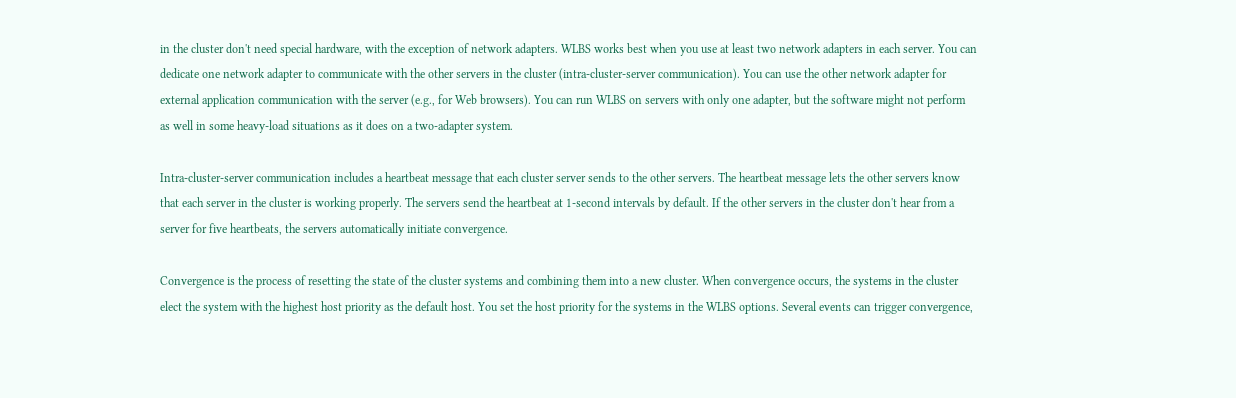in the cluster don't need special hardware, with the exception of network adapters. WLBS works best when you use at least two network adapters in each server. You can dedicate one network adapter to communicate with the other servers in the cluster (intra-cluster-server communication). You can use the other network adapter for external application communication with the server (e.g., for Web browsers). You can run WLBS on servers with only one adapter, but the software might not perform as well in some heavy-load situations as it does on a two-adapter system.

Intra-cluster-server communication includes a heartbeat message that each cluster server sends to the other servers. The heartbeat message lets the other servers know that each server in the cluster is working properly. The servers send the heartbeat at 1-second intervals by default. If the other servers in the cluster don't hear from a server for five heartbeats, the servers automatically initiate convergence.

Convergence is the process of resetting the state of the cluster systems and combining them into a new cluster. When convergence occurs, the systems in the cluster elect the system with the highest host priority as the default host. You set the host priority for the systems in the WLBS options. Several events can trigger convergence,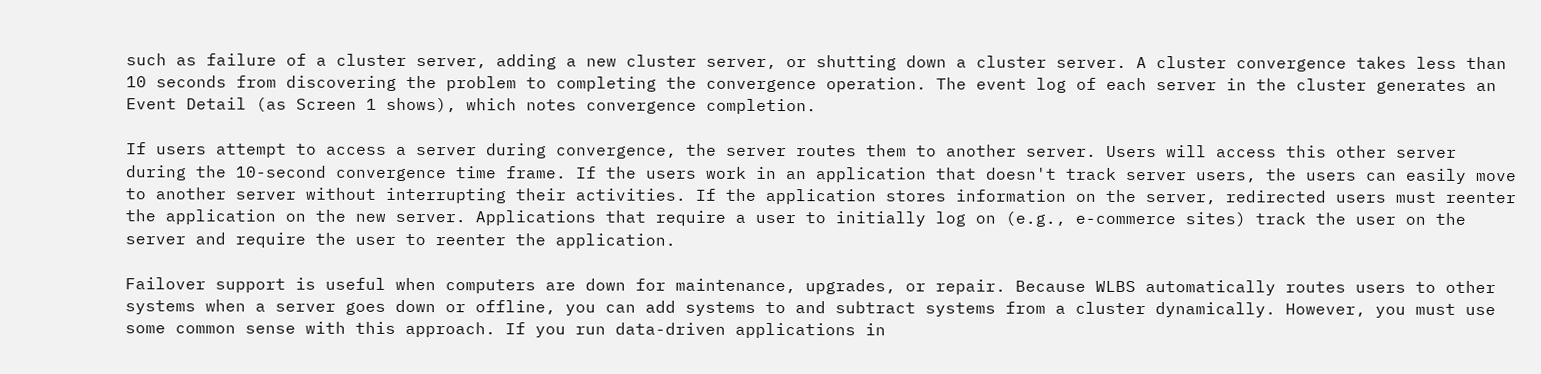such as failure of a cluster server, adding a new cluster server, or shutting down a cluster server. A cluster convergence takes less than 10 seconds from discovering the problem to completing the convergence operation. The event log of each server in the cluster generates an Event Detail (as Screen 1 shows), which notes convergence completion.

If users attempt to access a server during convergence, the server routes them to another server. Users will access this other server during the 10-second convergence time frame. If the users work in an application that doesn't track server users, the users can easily move to another server without interrupting their activities. If the application stores information on the server, redirected users must reenter the application on the new server. Applications that require a user to initially log on (e.g., e-commerce sites) track the user on the server and require the user to reenter the application.

Failover support is useful when computers are down for maintenance, upgrades, or repair. Because WLBS automatically routes users to other systems when a server goes down or offline, you can add systems to and subtract systems from a cluster dynamically. However, you must use some common sense with this approach. If you run data-driven applications in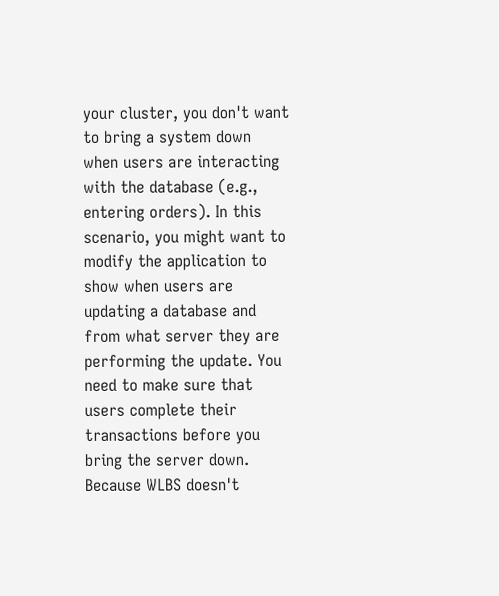your cluster, you don't want to bring a system down when users are interacting with the database (e.g., entering orders). In this scenario, you might want to modify the application to show when users are updating a database and from what server they are performing the update. You need to make sure that users complete their transactions before you bring the server down. Because WLBS doesn't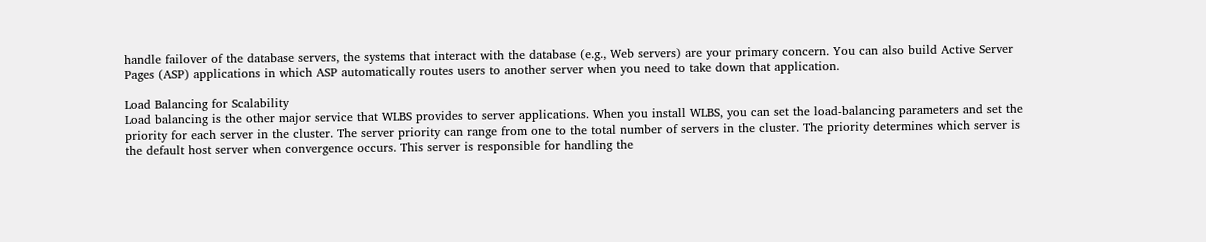handle failover of the database servers, the systems that interact with the database (e.g., Web servers) are your primary concern. You can also build Active Server Pages (ASP) applications in which ASP automatically routes users to another server when you need to take down that application.

Load Balancing for Scalability
Load balancing is the other major service that WLBS provides to server applications. When you install WLBS, you can set the load-balancing parameters and set the priority for each server in the cluster. The server priority can range from one to the total number of servers in the cluster. The priority determines which server is the default host server when convergence occurs. This server is responsible for handling the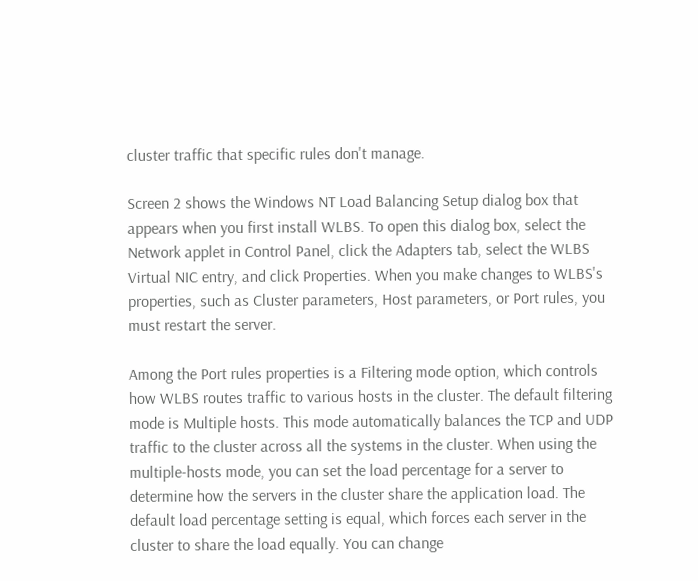cluster traffic that specific rules don't manage.

Screen 2 shows the Windows NT Load Balancing Setup dialog box that appears when you first install WLBS. To open this dialog box, select the Network applet in Control Panel, click the Adapters tab, select the WLBS Virtual NIC entry, and click Properties. When you make changes to WLBS's properties, such as Cluster parameters, Host parameters, or Port rules, you must restart the server.

Among the Port rules properties is a Filtering mode option, which controls how WLBS routes traffic to various hosts in the cluster. The default filtering mode is Multiple hosts. This mode automatically balances the TCP and UDP traffic to the cluster across all the systems in the cluster. When using the multiple-hosts mode, you can set the load percentage for a server to determine how the servers in the cluster share the application load. The default load percentage setting is equal, which forces each server in the cluster to share the load equally. You can change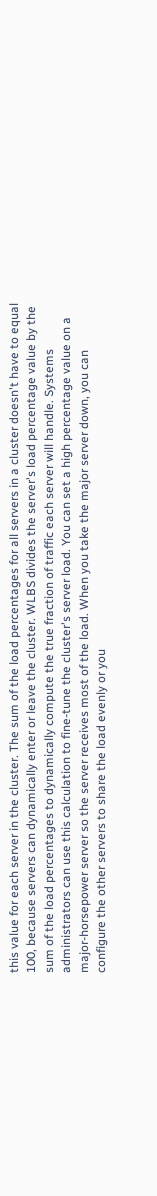this value for each server in the cluster. The sum of the load percentages for all servers in a cluster doesn't have to equal 100, because servers can dynamically enter or leave the cluster. WLBS divides the server's load percentage value by the sum of the load percentages to dynamically compute the true fraction of traffic each server will handle. Systems administrators can use this calculation to fine-tune the cluster's server load. You can set a high percentage value on a major-horsepower server so the server receives most of the load. When you take the major server down, you can configure the other servers to share the load evenly or you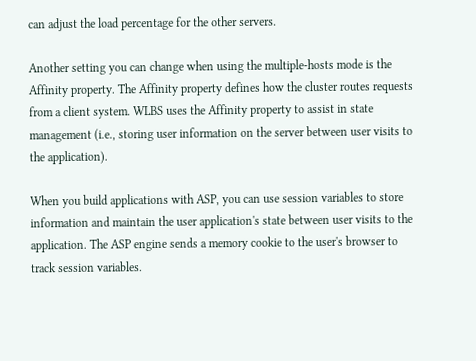can adjust the load percentage for the other servers.

Another setting you can change when using the multiple-hosts mode is the Affinity property. The Affinity property defines how the cluster routes requests from a client system. WLBS uses the Affinity property to assist in state management (i.e., storing user information on the server between user visits to the application).

When you build applications with ASP, you can use session variables to store information and maintain the user application's state between user visits to the application. The ASP engine sends a memory cookie to the user's browser to track session variables.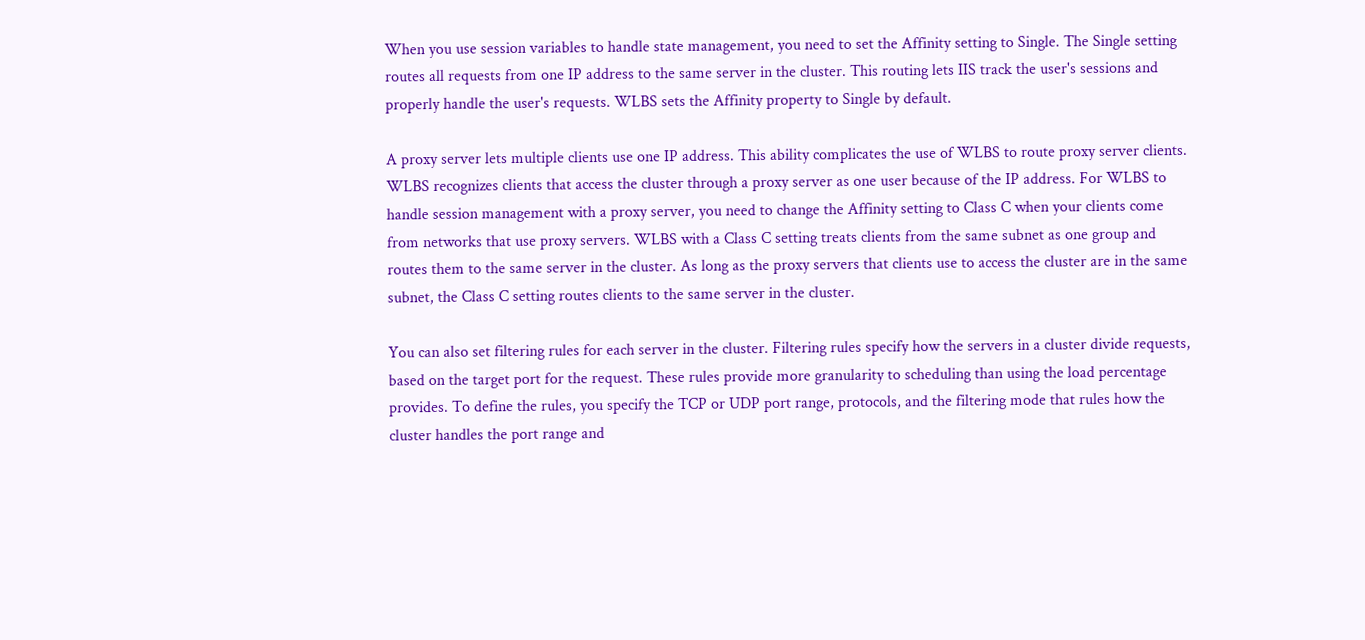When you use session variables to handle state management, you need to set the Affinity setting to Single. The Single setting routes all requests from one IP address to the same server in the cluster. This routing lets IIS track the user's sessions and properly handle the user's requests. WLBS sets the Affinity property to Single by default.

A proxy server lets multiple clients use one IP address. This ability complicates the use of WLBS to route proxy server clients. WLBS recognizes clients that access the cluster through a proxy server as one user because of the IP address. For WLBS to handle session management with a proxy server, you need to change the Affinity setting to Class C when your clients come from networks that use proxy servers. WLBS with a Class C setting treats clients from the same subnet as one group and routes them to the same server in the cluster. As long as the proxy servers that clients use to access the cluster are in the same subnet, the Class C setting routes clients to the same server in the cluster.

You can also set filtering rules for each server in the cluster. Filtering rules specify how the servers in a cluster divide requests, based on the target port for the request. These rules provide more granularity to scheduling than using the load percentage provides. To define the rules, you specify the TCP or UDP port range, protocols, and the filtering mode that rules how the cluster handles the port range and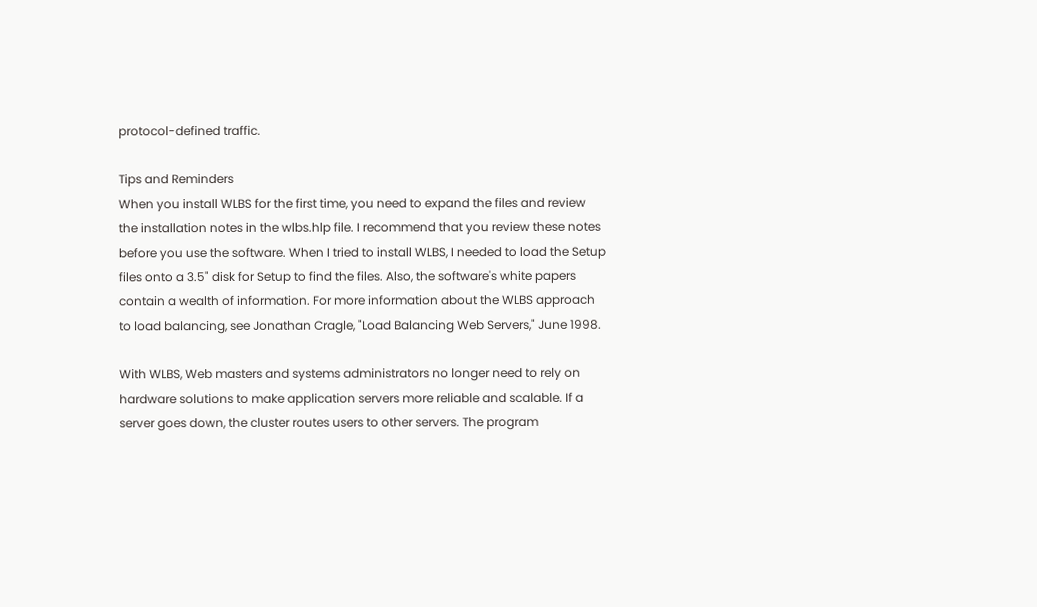protocol-defined traffic.

Tips and Reminders
When you install WLBS for the first time, you need to expand the files and review the installation notes in the wlbs.hlp file. I recommend that you review these notes before you use the software. When I tried to install WLBS, I needed to load the Setup files onto a 3.5" disk for Setup to find the files. Also, the software's white papers contain a wealth of information. For more information about the WLBS approach to load balancing, see Jonathan Cragle, "Load Balancing Web Servers," June 1998.

With WLBS, Web masters and systems administrators no longer need to rely on hardware solutions to make application servers more reliable and scalable. If a server goes down, the cluster routes users to other servers. The program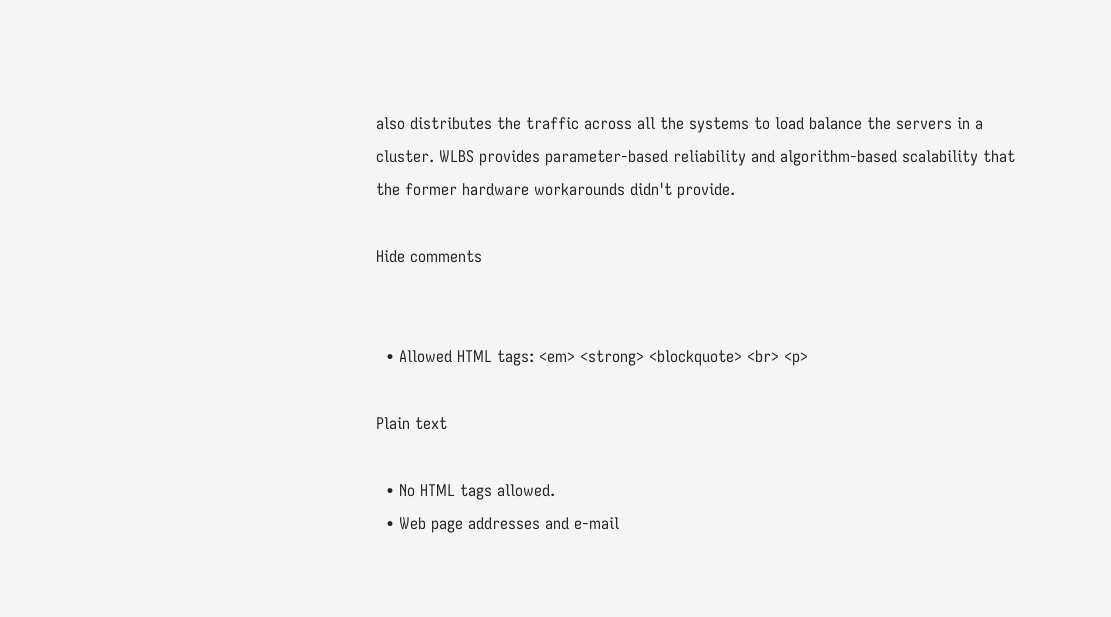also distributes the traffic across all the systems to load balance the servers in a cluster. WLBS provides parameter-based reliability and algorithm-based scalability that the former hardware workarounds didn't provide.

Hide comments


  • Allowed HTML tags: <em> <strong> <blockquote> <br> <p>

Plain text

  • No HTML tags allowed.
  • Web page addresses and e-mail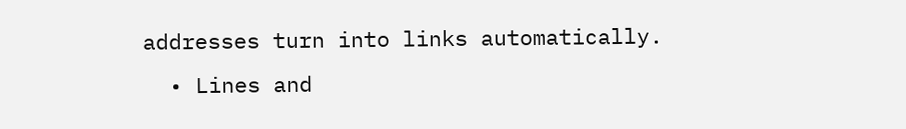addresses turn into links automatically.
  • Lines and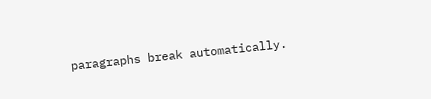paragraphs break automatically.